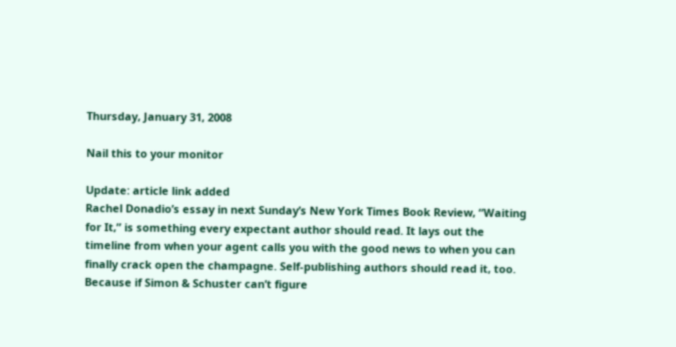Thursday, January 31, 2008

Nail this to your monitor

Update: article link added
Rachel Donadio’s essay in next Sunday’s New York Times Book Review, “Waiting for It,” is something every expectant author should read. It lays out the timeline from when your agent calls you with the good news to when you can finally crack open the champagne. Self-publishing authors should read it, too. Because if Simon & Schuster can’t figure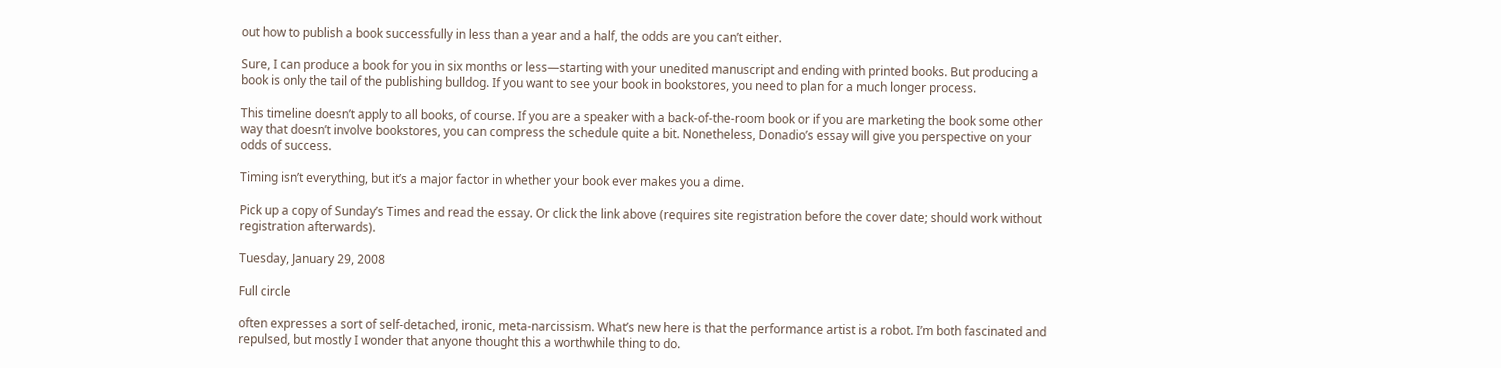out how to publish a book successfully in less than a year and a half, the odds are you can’t either.

Sure, I can produce a book for you in six months or less—starting with your unedited manuscript and ending with printed books. But producing a book is only the tail of the publishing bulldog. If you want to see your book in bookstores, you need to plan for a much longer process.

This timeline doesn’t apply to all books, of course. If you are a speaker with a back-of-the-room book or if you are marketing the book some other way that doesn’t involve bookstores, you can compress the schedule quite a bit. Nonetheless, Donadio’s essay will give you perspective on your odds of success.

Timing isn’t everything, but it’s a major factor in whether your book ever makes you a dime.

Pick up a copy of Sunday’s Times and read the essay. Or click the link above (requires site registration before the cover date; should work without registration afterwards).

Tuesday, January 29, 2008

Full circle

often expresses a sort of self-detached, ironic, meta-narcissism. What’s new here is that the performance artist is a robot. I’m both fascinated and repulsed, but mostly I wonder that anyone thought this a worthwhile thing to do.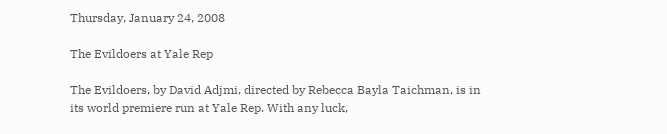Thursday, January 24, 2008

The Evildoers at Yale Rep

The Evildoers, by David Adjmi, directed by Rebecca Bayla Taichman, is in its world premiere run at Yale Rep. With any luck,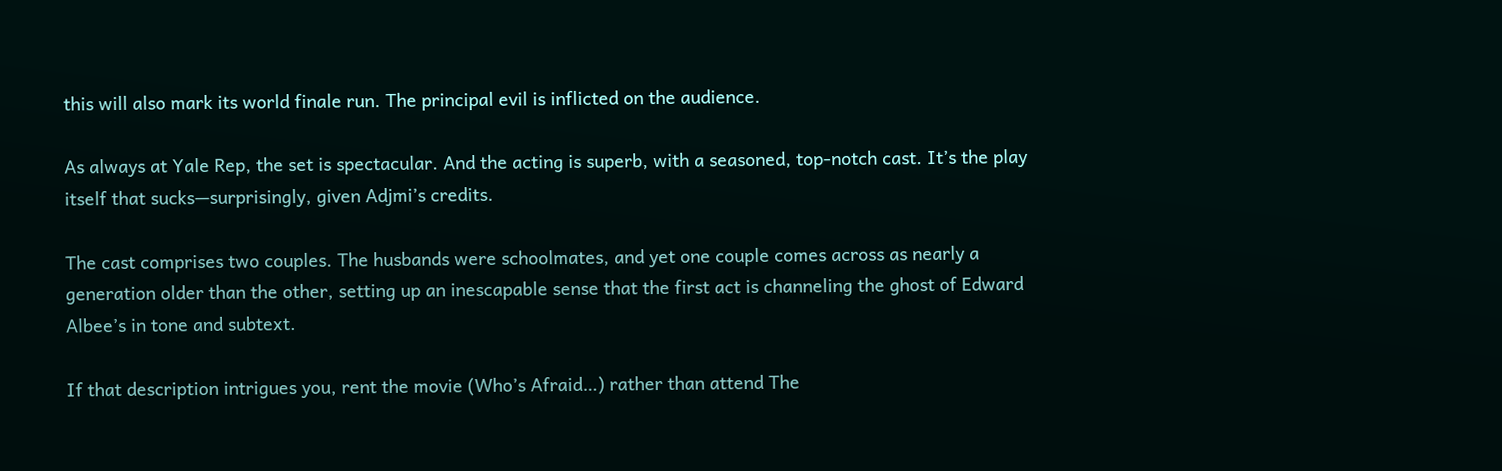this will also mark its world finale run. The principal evil is inflicted on the audience.

As always at Yale Rep, the set is spectacular. And the acting is superb, with a seasoned, top-notch cast. It’s the play itself that sucks—surprisingly, given Adjmi’s credits.

The cast comprises two couples. The husbands were schoolmates, and yet one couple comes across as nearly a generation older than the other, setting up an inescapable sense that the first act is channeling the ghost of Edward Albee’s in tone and subtext.

If that description intrigues you, rent the movie (Who’s Afraid…) rather than attend The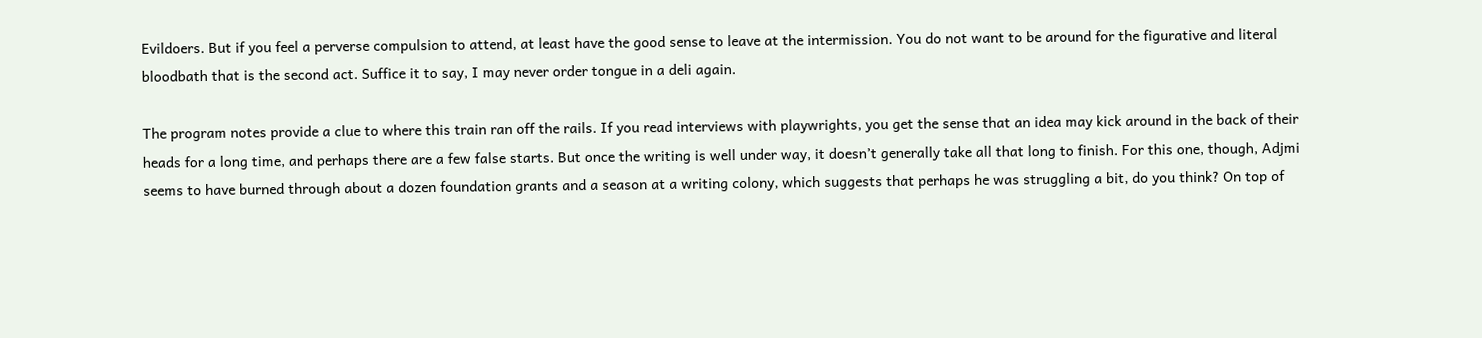Evildoers. But if you feel a perverse compulsion to attend, at least have the good sense to leave at the intermission. You do not want to be around for the figurative and literal bloodbath that is the second act. Suffice it to say, I may never order tongue in a deli again.

The program notes provide a clue to where this train ran off the rails. If you read interviews with playwrights, you get the sense that an idea may kick around in the back of their heads for a long time, and perhaps there are a few false starts. But once the writing is well under way, it doesn’t generally take all that long to finish. For this one, though, Adjmi seems to have burned through about a dozen foundation grants and a season at a writing colony, which suggests that perhaps he was struggling a bit, do you think? On top of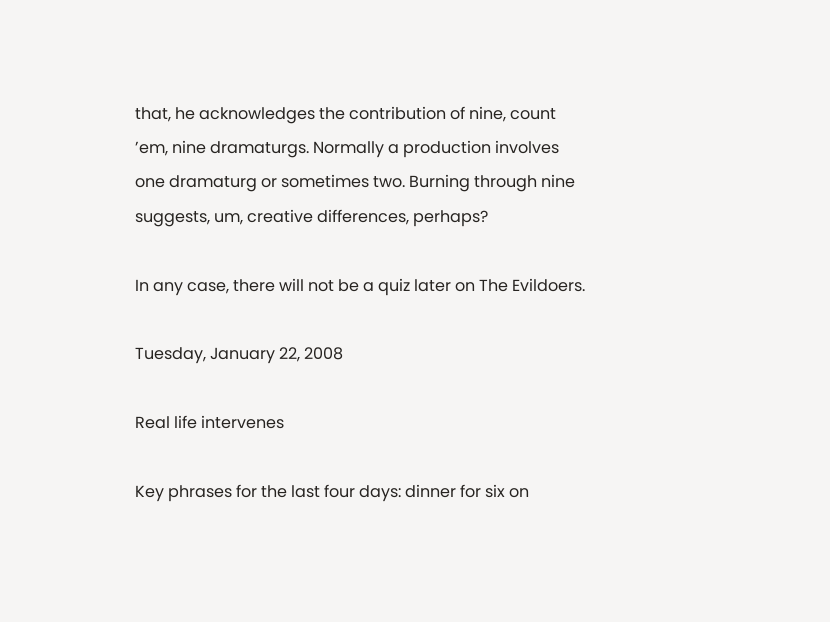that, he acknowledges the contribution of nine, count ’em, nine dramaturgs. Normally a production involves one dramaturg or sometimes two. Burning through nine suggests, um, creative differences, perhaps?

In any case, there will not be a quiz later on The Evildoers.

Tuesday, January 22, 2008

Real life intervenes

Key phrases for the last four days: dinner for six on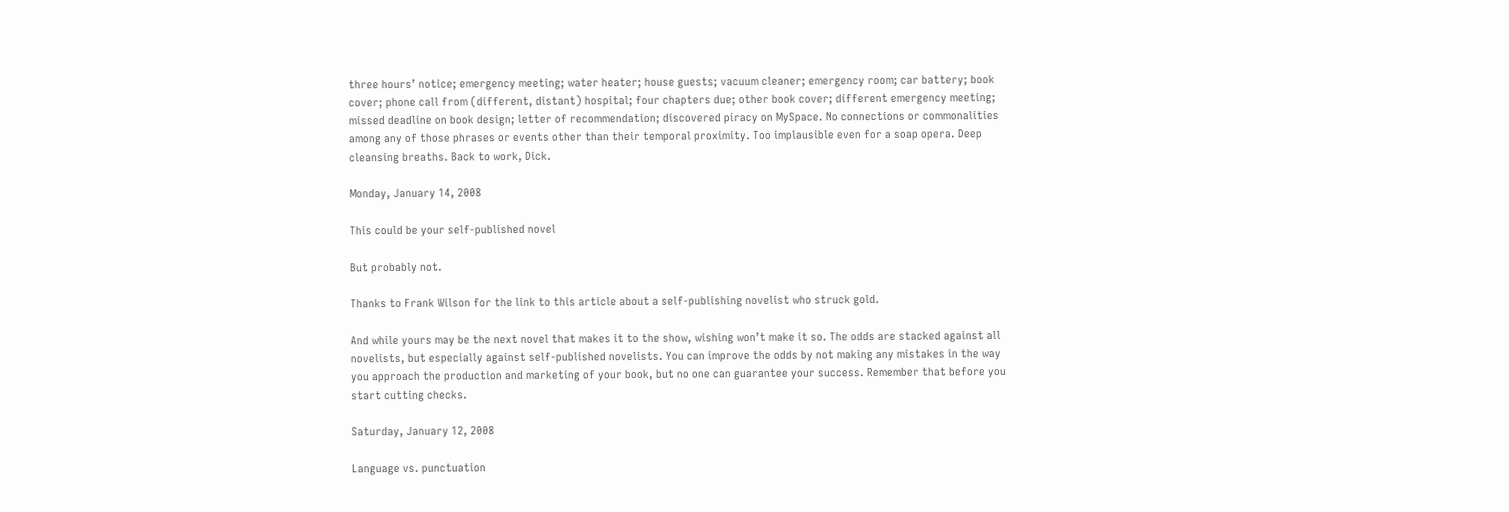three hours’ notice; emergency meeting; water heater; house guests; vacuum cleaner; emergency room; car battery; book cover; phone call from (different, distant) hospital; four chapters due; other book cover; different emergency meeting; missed deadline on book design; letter of recommendation; discovered piracy on MySpace. No connections or commonalities among any of those phrases or events other than their temporal proximity. Too implausible even for a soap opera. Deep cleansing breaths. Back to work, Dick.

Monday, January 14, 2008

This could be your self-published novel

But probably not.

Thanks to Frank Wilson for the link to this article about a self-publishing novelist who struck gold.

And while yours may be the next novel that makes it to the show, wishing won’t make it so. The odds are stacked against all novelists, but especially against self-published novelists. You can improve the odds by not making any mistakes in the way you approach the production and marketing of your book, but no one can guarantee your success. Remember that before you start cutting checks.

Saturday, January 12, 2008

Language vs. punctuation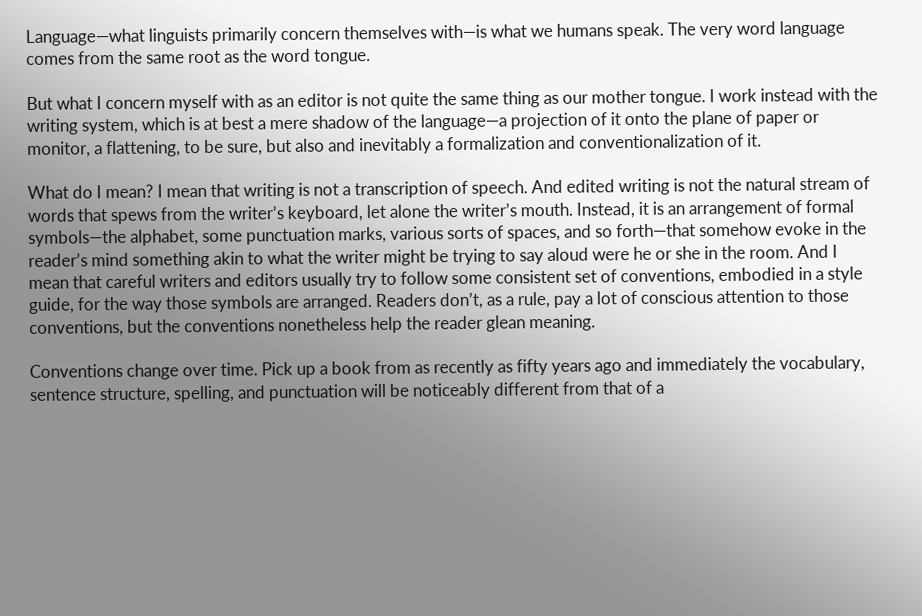Language—what linguists primarily concern themselves with—is what we humans speak. The very word language comes from the same root as the word tongue.

But what I concern myself with as an editor is not quite the same thing as our mother tongue. I work instead with the writing system, which is at best a mere shadow of the language—a projection of it onto the plane of paper or monitor, a flattening, to be sure, but also and inevitably a formalization and conventionalization of it.

What do I mean? I mean that writing is not a transcription of speech. And edited writing is not the natural stream of words that spews from the writer’s keyboard, let alone the writer’s mouth. Instead, it is an arrangement of formal symbols—the alphabet, some punctuation marks, various sorts of spaces, and so forth—that somehow evoke in the reader’s mind something akin to what the writer might be trying to say aloud were he or she in the room. And I mean that careful writers and editors usually try to follow some consistent set of conventions, embodied in a style guide, for the way those symbols are arranged. Readers don’t, as a rule, pay a lot of conscious attention to those conventions, but the conventions nonetheless help the reader glean meaning.

Conventions change over time. Pick up a book from as recently as fifty years ago and immediately the vocabulary, sentence structure, spelling, and punctuation will be noticeably different from that of a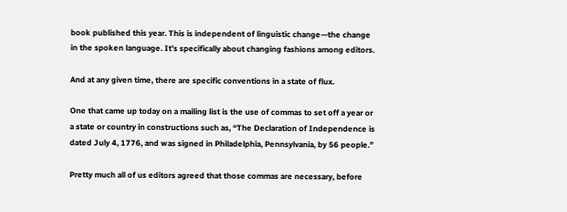book published this year. This is independent of linguistic change—the change in the spoken language. It’s specifically about changing fashions among editors.

And at any given time, there are specific conventions in a state of flux.

One that came up today on a mailing list is the use of commas to set off a year or a state or country in constructions such as, “The Declaration of Independence is dated July 4, 1776, and was signed in Philadelphia, Pennsylvania, by 56 people.”

Pretty much all of us editors agreed that those commas are necessary, before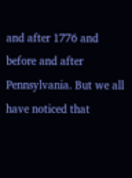and after 1776 and before and after Pennsylvania. But we all have noticed that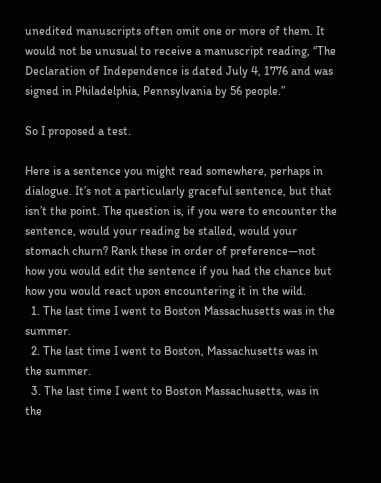unedited manuscripts often omit one or more of them. It would not be unusual to receive a manuscript reading, “The Declaration of Independence is dated July 4, 1776 and was signed in Philadelphia, Pennsylvania by 56 people.”

So I proposed a test.

Here is a sentence you might read somewhere, perhaps in dialogue. It’s not a particularly graceful sentence, but that isn’t the point. The question is, if you were to encounter the sentence, would your reading be stalled, would your stomach churn? Rank these in order of preference—not how you would edit the sentence if you had the chance but how you would react upon encountering it in the wild.
  1. The last time I went to Boston Massachusetts was in the summer.
  2. The last time I went to Boston, Massachusetts was in the summer.
  3. The last time I went to Boston Massachusetts, was in the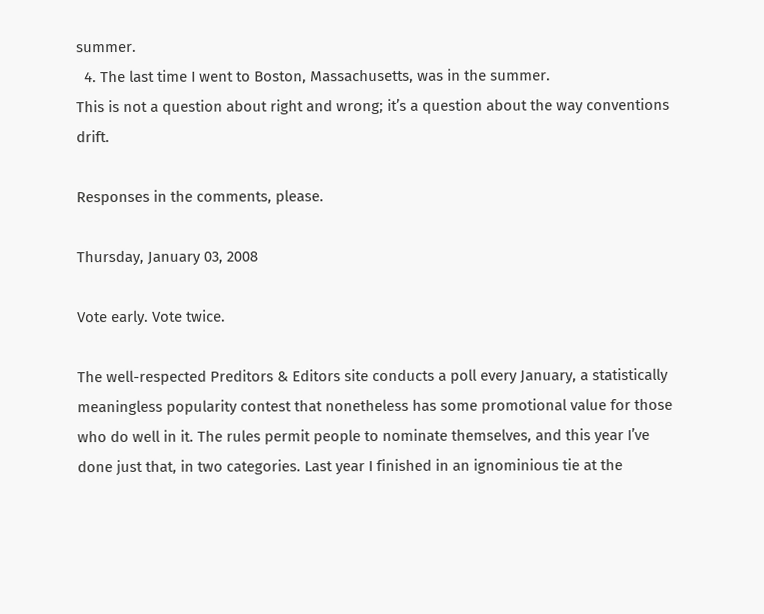summer.
  4. The last time I went to Boston, Massachusetts, was in the summer.
This is not a question about right and wrong; it’s a question about the way conventions drift.

Responses in the comments, please.

Thursday, January 03, 2008

Vote early. Vote twice.

The well-respected Preditors & Editors site conducts a poll every January, a statistically meaningless popularity contest that nonetheless has some promotional value for those who do well in it. The rules permit people to nominate themselves, and this year I’ve done just that, in two categories. Last year I finished in an ignominious tie at the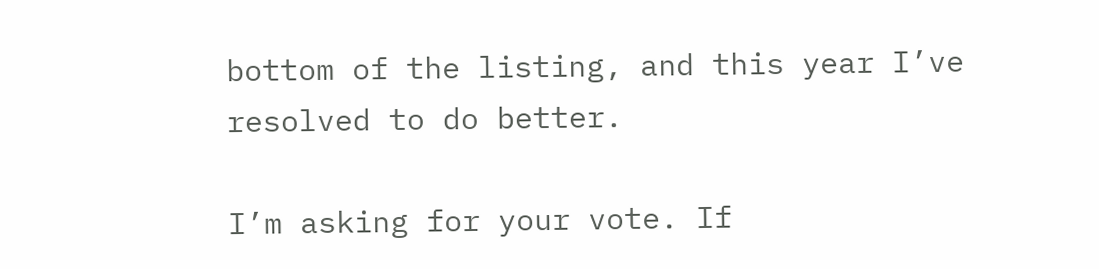bottom of the listing, and this year I’ve resolved to do better.

I’m asking for your vote. If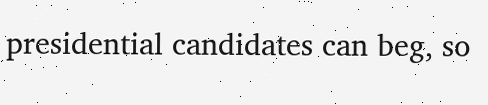presidential candidates can beg, so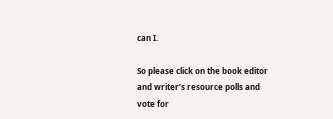can I.

So please click on the book editor and writer’s resource polls and vote for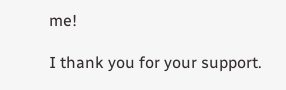me!

I thank you for your support.